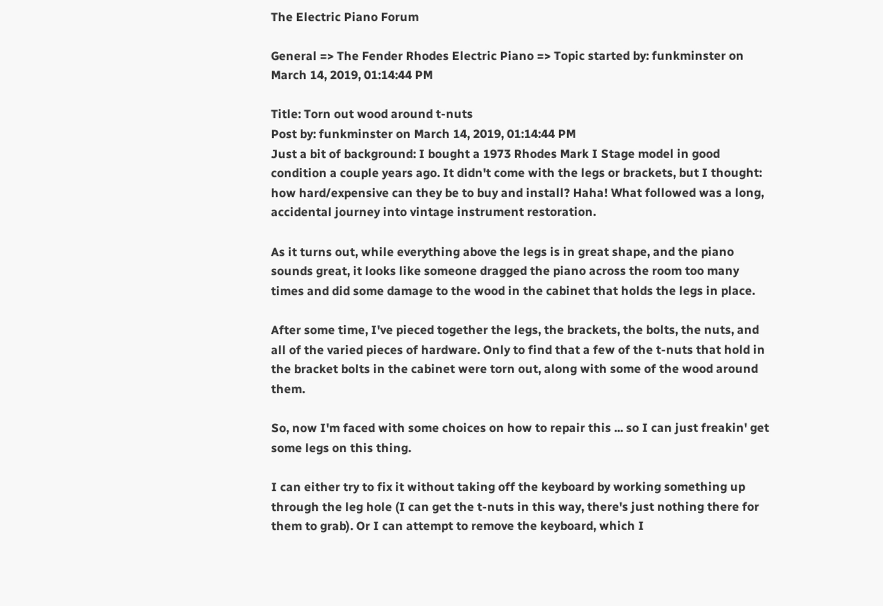The Electric Piano Forum

General => The Fender Rhodes Electric Piano => Topic started by: funkminster on March 14, 2019, 01:14:44 PM

Title: Torn out wood around t-nuts
Post by: funkminster on March 14, 2019, 01:14:44 PM
Just a bit of background: I bought a 1973 Rhodes Mark I Stage model in good condition a couple years ago. It didn't come with the legs or brackets, but I thought: how hard/expensive can they be to buy and install? Haha! What followed was a long, accidental journey into vintage instrument restoration.

As it turns out, while everything above the legs is in great shape, and the piano sounds great, it looks like someone dragged the piano across the room too many times and did some damage to the wood in the cabinet that holds the legs in place.

After some time, I've pieced together the legs, the brackets, the bolts, the nuts, and all of the varied pieces of hardware. Only to find that a few of the t-nuts that hold in the bracket bolts in the cabinet were torn out, along with some of the wood around them.

So, now I'm faced with some choices on how to repair this ... so I can just freakin' get some legs on this thing.

I can either try to fix it without taking off the keyboard by working something up through the leg hole (I can get the t-nuts in this way, there's just nothing there for them to grab). Or I can attempt to remove the keyboard, which I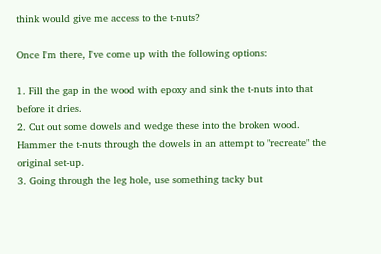think would give me access to the t-nuts?

Once I'm there, I've come up with the following options:

1. Fill the gap in the wood with epoxy and sink the t-nuts into that before it dries.
2. Cut out some dowels and wedge these into the broken wood. Hammer the t-nuts through the dowels in an attempt to "recreate" the original set-up.
3. Going through the leg hole, use something tacky but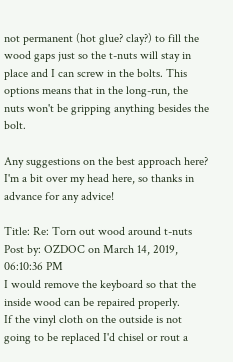not permanent (hot glue? clay?) to fill the wood gaps just so the t-nuts will stay in place and I can screw in the bolts. This options means that in the long-run, the nuts won't be gripping anything besides the bolt.

Any suggestions on the best approach here? I'm a bit over my head here, so thanks in advance for any advice!

Title: Re: Torn out wood around t-nuts
Post by: OZDOC on March 14, 2019, 06:10:36 PM
I would remove the keyboard so that the inside wood can be repaired properly.
If the vinyl cloth on the outside is not going to be replaced I'd chisel or rout a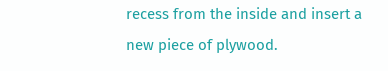recess from the inside and insert a new piece of plywood.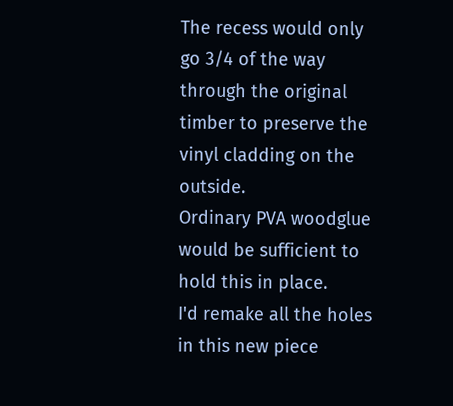The recess would only go 3/4 of the way through the original timber to preserve the vinyl cladding on the outside.
Ordinary PVA woodglue would be sufficient to hold this in place.
I'd remake all the holes in this new piece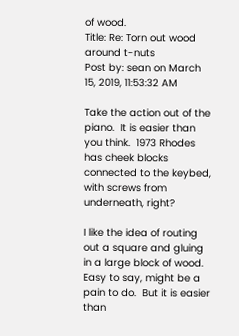of wood.
Title: Re: Torn out wood around t-nuts
Post by: sean on March 15, 2019, 11:53:32 AM

Take the action out of the piano.  It is easier than you think.  1973 Rhodes has cheek blocks connected to the keybed, with screws from underneath, right?

I like the idea of routing out a square and gluing in a large block of wood.  Easy to say, might be a pain to do.  But it is easier than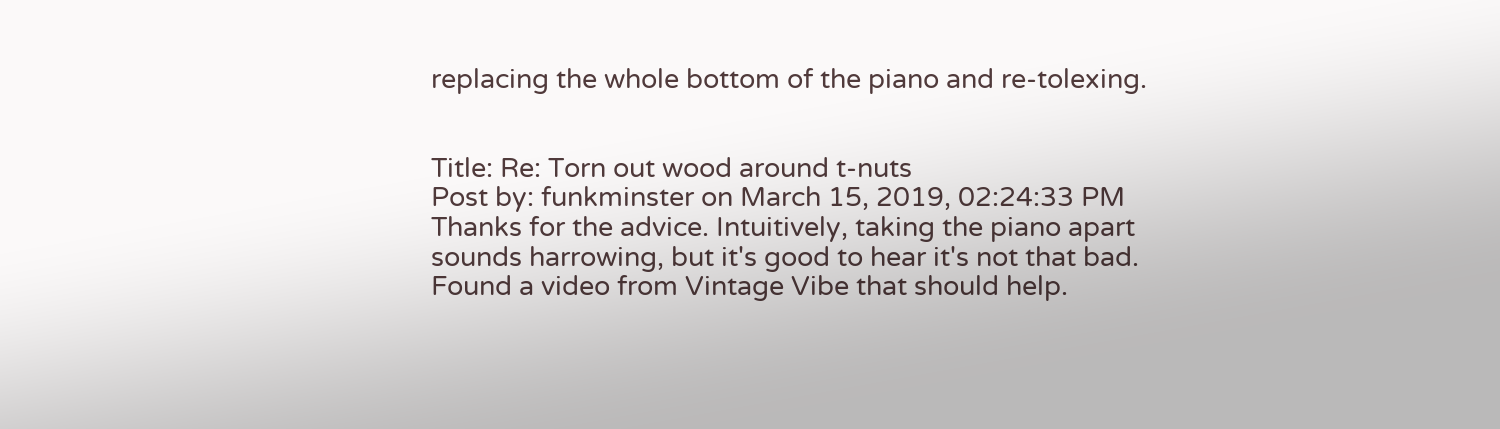replacing the whole bottom of the piano and re-tolexing.


Title: Re: Torn out wood around t-nuts
Post by: funkminster on March 15, 2019, 02:24:33 PM
Thanks for the advice. Intuitively, taking the piano apart sounds harrowing, but it's good to hear it's not that bad. Found a video from Vintage Vibe that should help.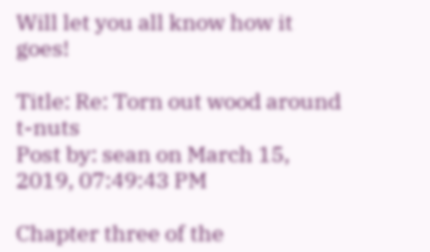Will let you all know how it goes!

Title: Re: Torn out wood around t-nuts
Post by: sean on March 15, 2019, 07:49:43 PM

Chapter three of the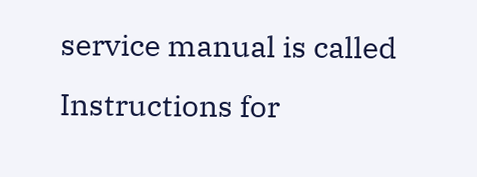service manual is called Instructions for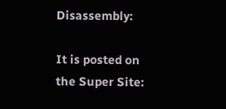Disassembly:

It is posted on the Super Site: